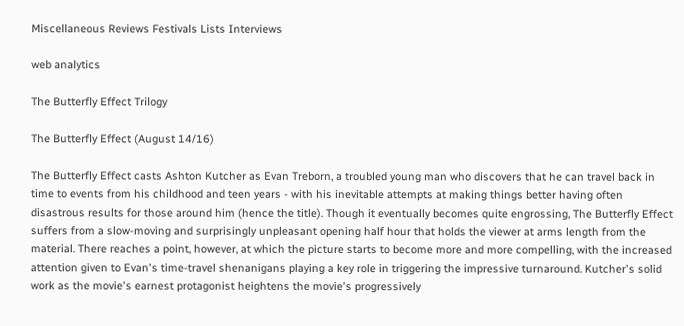Miscellaneous Reviews Festivals Lists Interviews

web analytics

The Butterfly Effect Trilogy

The Butterfly Effect (August 14/16)

The Butterfly Effect casts Ashton Kutcher as Evan Treborn, a troubled young man who discovers that he can travel back in time to events from his childhood and teen years - with his inevitable attempts at making things better having often disastrous results for those around him (hence the title). Though it eventually becomes quite engrossing, The Butterfly Effect suffers from a slow-moving and surprisingly unpleasant opening half hour that holds the viewer at arms length from the material. There reaches a point, however, at which the picture starts to become more and more compelling, with the increased attention given to Evan's time-travel shenanigans playing a key role in triggering the impressive turnaround. Kutcher's solid work as the movie's earnest protagonist heightens the movie's progressively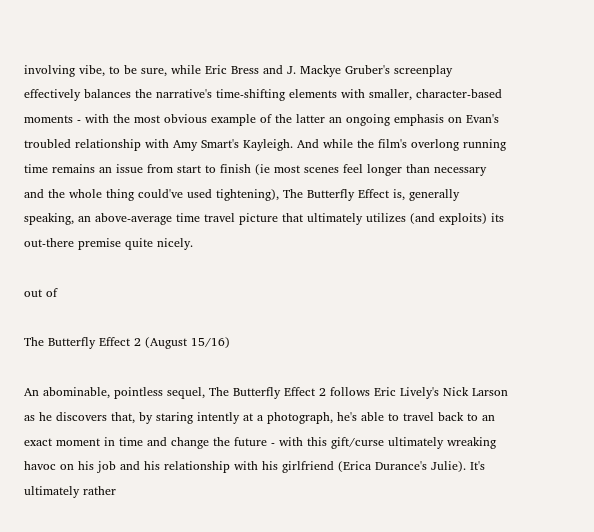involving vibe, to be sure, while Eric Bress and J. Mackye Gruber's screenplay effectively balances the narrative's time-shifting elements with smaller, character-based moments - with the most obvious example of the latter an ongoing emphasis on Evan's troubled relationship with Amy Smart's Kayleigh. And while the film's overlong running time remains an issue from start to finish (ie most scenes feel longer than necessary and the whole thing could've used tightening), The Butterfly Effect is, generally speaking, an above-average time travel picture that ultimately utilizes (and exploits) its out-there premise quite nicely.

out of

The Butterfly Effect 2 (August 15/16)

An abominable, pointless sequel, The Butterfly Effect 2 follows Eric Lively's Nick Larson as he discovers that, by staring intently at a photograph, he's able to travel back to an exact moment in time and change the future - with this gift/curse ultimately wreaking havoc on his job and his relationship with his girlfriend (Erica Durance's Julie). It's ultimately rather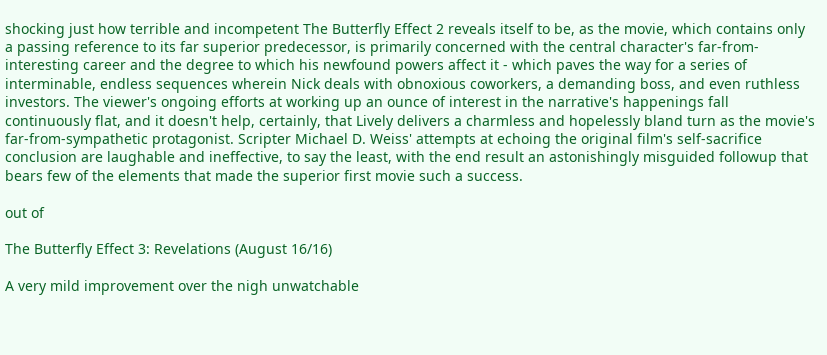shocking just how terrible and incompetent The Butterfly Effect 2 reveals itself to be, as the movie, which contains only a passing reference to its far superior predecessor, is primarily concerned with the central character's far-from-interesting career and the degree to which his newfound powers affect it - which paves the way for a series of interminable, endless sequences wherein Nick deals with obnoxious coworkers, a demanding boss, and even ruthless investors. The viewer's ongoing efforts at working up an ounce of interest in the narrative's happenings fall continuously flat, and it doesn't help, certainly, that Lively delivers a charmless and hopelessly bland turn as the movie's far-from-sympathetic protagonist. Scripter Michael D. Weiss' attempts at echoing the original film's self-sacrifice conclusion are laughable and ineffective, to say the least, with the end result an astonishingly misguided followup that bears few of the elements that made the superior first movie such a success.

out of

The Butterfly Effect 3: Revelations (August 16/16)

A very mild improvement over the nigh unwatchable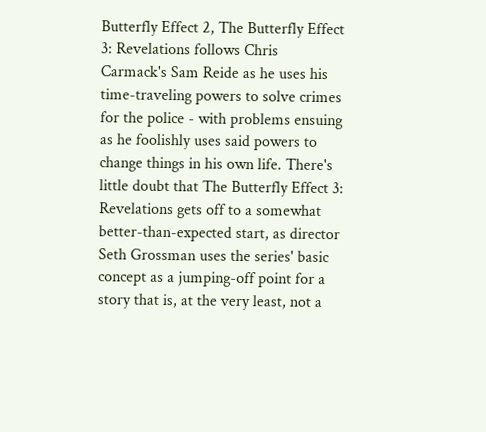Butterfly Effect 2, The Butterfly Effect 3: Revelations follows Chris Carmack's Sam Reide as he uses his time-traveling powers to solve crimes for the police - with problems ensuing as he foolishly uses said powers to change things in his own life. There's little doubt that The Butterfly Effect 3: Revelations gets off to a somewhat better-than-expected start, as director Seth Grossman uses the series' basic concept as a jumping-off point for a story that is, at the very least, not a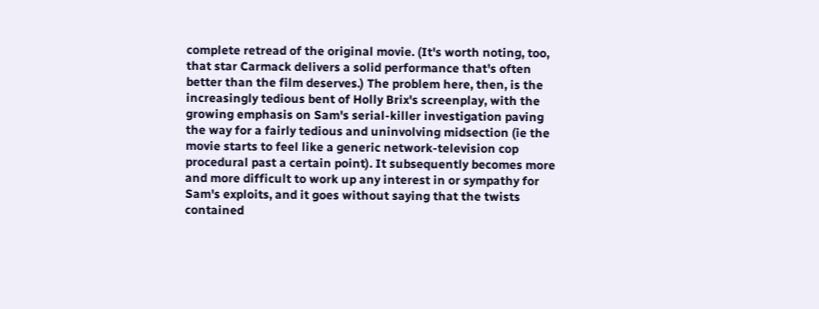complete retread of the original movie. (It's worth noting, too, that star Carmack delivers a solid performance that's often better than the film deserves.) The problem here, then, is the increasingly tedious bent of Holly Brix's screenplay, with the growing emphasis on Sam's serial-killer investigation paving the way for a fairly tedious and uninvolving midsection (ie the movie starts to feel like a generic network-television cop procedural past a certain point). It subsequently becomes more and more difficult to work up any interest in or sympathy for Sam's exploits, and it goes without saying that the twists contained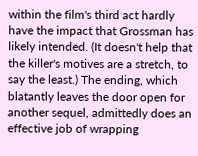within the film's third act hardly have the impact that Grossman has likely intended. (It doesn't help that the killer's motives are a stretch, to say the least.) The ending, which blatantly leaves the door open for another sequel, admittedly does an effective job of wrapping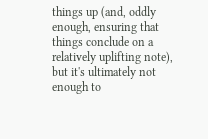things up (and, oddly enough, ensuring that things conclude on a relatively uplifting note), but it's ultimately not enough to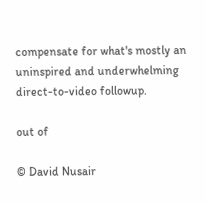compensate for what's mostly an uninspired and underwhelming direct-to-video followup.

out of

© David Nusair